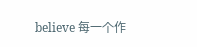believe 每一个作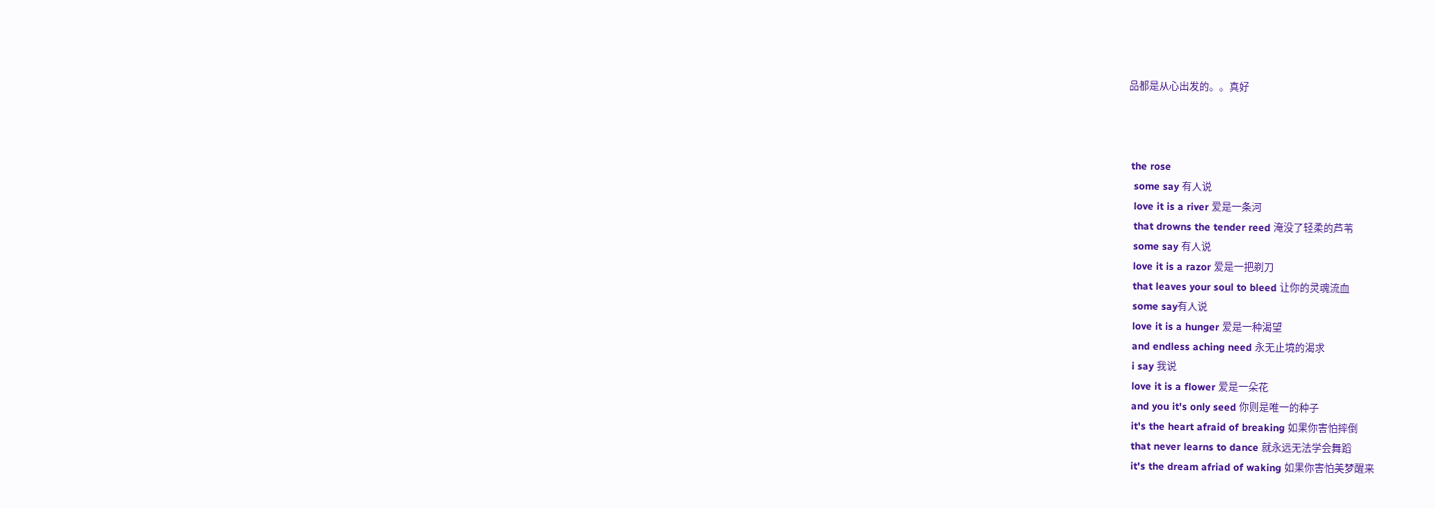品都是从心出发的。。真好



 the rose
  some say 有人说
  love it is a river 爱是一条河
  that drowns the tender reed 淹没了轻柔的芦苇
  some say 有人说
  love it is a razor 爱是一把剃刀
  that leaves your soul to bleed 让你的灵魂流血
  some say有人说
  love it is a hunger 爱是一种渴望
  and endless aching need 永无止境的渴求
  i say 我说
  love it is a flower 爱是一朵花
  and you it's only seed 你则是唯一的种子
  it's the heart afraid of breaking 如果你害怕摔倒
  that never learns to dance 就永远无法学会舞蹈
  it's the dream afriad of waking 如果你害怕美梦醒来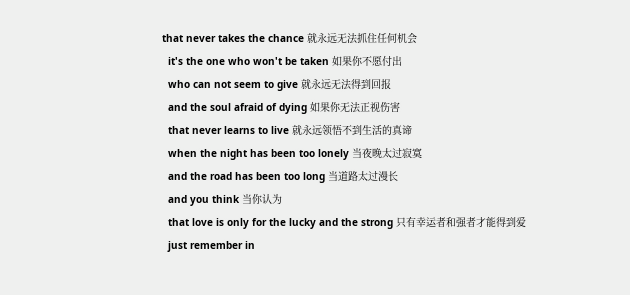that never takes the chance 就永远无法抓住任何机会
  it's the one who won't be taken 如果你不愿付出
  who can not seem to give 就永远无法得到回报
  and the soul afraid of dying 如果你无法正视伤害
  that never learns to live 就永远领悟不到生活的真谛
  when the night has been too lonely 当夜晚太过寂寞
  and the road has been too long 当道路太过漫长
  and you think 当你认为
  that love is only for the lucky and the strong 只有幸运者和强者才能得到爱
  just remember in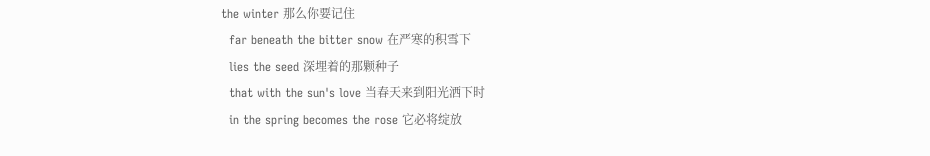the winter 那么你要记住
  far beneath the bitter snow 在严寒的积雪下
  lies the seed 深埋着的那颗种子
  that with the sun's love 当春天来到阳光洒下时
  in the spring becomes the rose 它必将绽放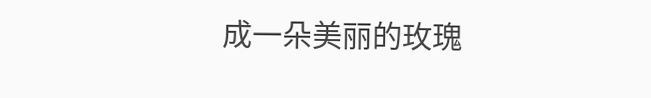成一朵美丽的玫瑰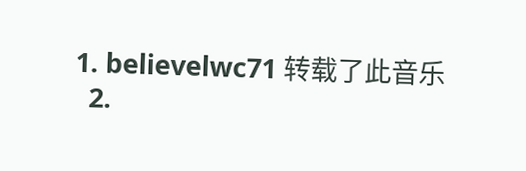1. believelwc71 转载了此音乐
  2.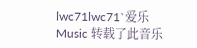lwc71lwc71`爱乐Music 转载了此音乐